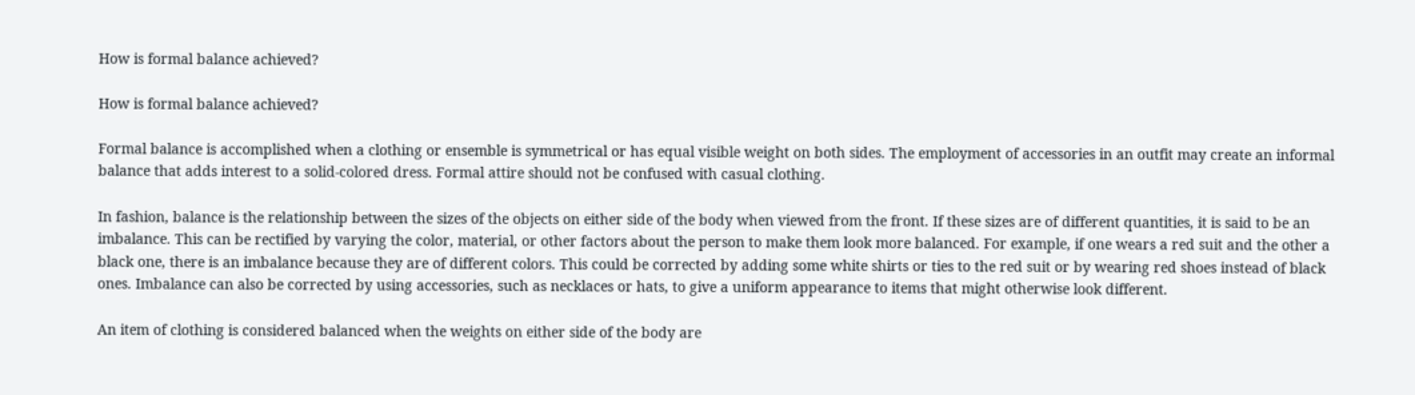How is formal balance achieved?

How is formal balance achieved?

Formal balance is accomplished when a clothing or ensemble is symmetrical or has equal visible weight on both sides. The employment of accessories in an outfit may create an informal balance that adds interest to a solid-colored dress. Formal attire should not be confused with casual clothing.

In fashion, balance is the relationship between the sizes of the objects on either side of the body when viewed from the front. If these sizes are of different quantities, it is said to be an imbalance. This can be rectified by varying the color, material, or other factors about the person to make them look more balanced. For example, if one wears a red suit and the other a black one, there is an imbalance because they are of different colors. This could be corrected by adding some white shirts or ties to the red suit or by wearing red shoes instead of black ones. Imbalance can also be corrected by using accessories, such as necklaces or hats, to give a uniform appearance to items that might otherwise look different.

An item of clothing is considered balanced when the weights on either side of the body are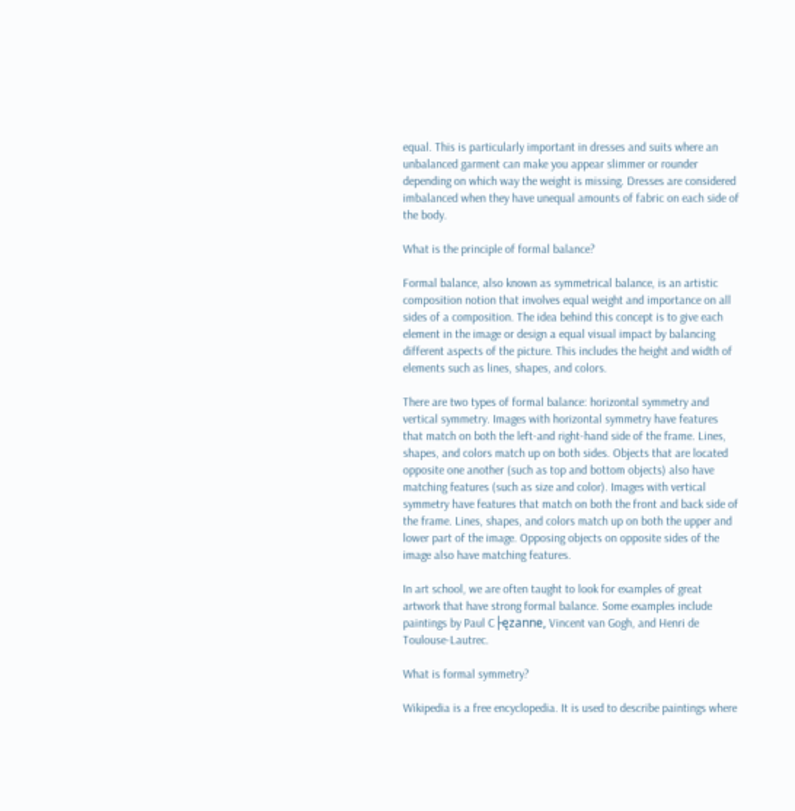equal. This is particularly important in dresses and suits where an unbalanced garment can make you appear slimmer or rounder depending on which way the weight is missing. Dresses are considered imbalanced when they have unequal amounts of fabric on each side of the body.

What is the principle of formal balance?

Formal balance, also known as symmetrical balance, is an artistic composition notion that involves equal weight and importance on all sides of a composition. The idea behind this concept is to give each element in the image or design a equal visual impact by balancing different aspects of the picture. This includes the height and width of elements such as lines, shapes, and colors.

There are two types of formal balance: horizontal symmetry and vertical symmetry. Images with horizontal symmetry have features that match on both the left-and right-hand side of the frame. Lines, shapes, and colors match up on both sides. Objects that are located opposite one another (such as top and bottom objects) also have matching features (such as size and color). Images with vertical symmetry have features that match on both the front and back side of the frame. Lines, shapes, and colors match up on both the upper and lower part of the image. Opposing objects on opposite sides of the image also have matching features.

In art school, we are often taught to look for examples of great artwork that have strong formal balance. Some examples include paintings by Paul C├ęzanne, Vincent van Gogh, and Henri de Toulouse-Lautrec.

What is formal symmetry?

Wikipedia is a free encyclopedia. It is used to describe paintings where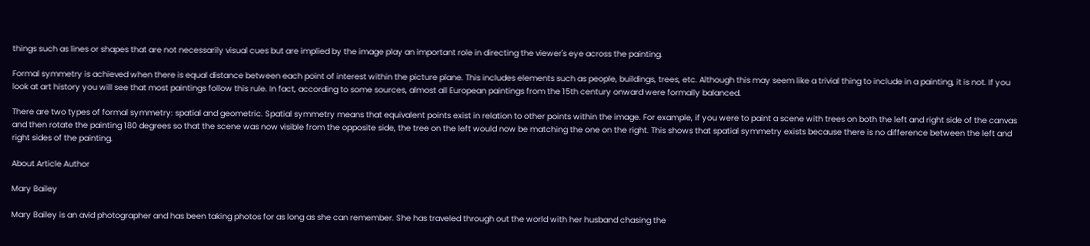things such as lines or shapes that are not necessarily visual cues but are implied by the image play an important role in directing the viewer's eye across the painting.

Formal symmetry is achieved when there is equal distance between each point of interest within the picture plane. This includes elements such as people, buildings, trees, etc. Although this may seem like a trivial thing to include in a painting, it is not. If you look at art history you will see that most paintings follow this rule. In fact, according to some sources, almost all European paintings from the 15th century onward were formally balanced.

There are two types of formal symmetry: spatial and geometric. Spatial symmetry means that equivalent points exist in relation to other points within the image. For example, if you were to paint a scene with trees on both the left and right side of the canvas and then rotate the painting 180 degrees so that the scene was now visible from the opposite side, the tree on the left would now be matching the one on the right. This shows that spatial symmetry exists because there is no difference between the left and right sides of the painting.

About Article Author

Mary Bailey

Mary Bailey is an avid photographer and has been taking photos for as long as she can remember. She has traveled through out the world with her husband chasing the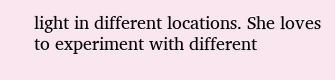light in different locations. She loves to experiment with different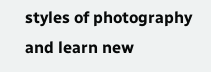styles of photography and learn new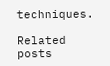techniques.

Related posts